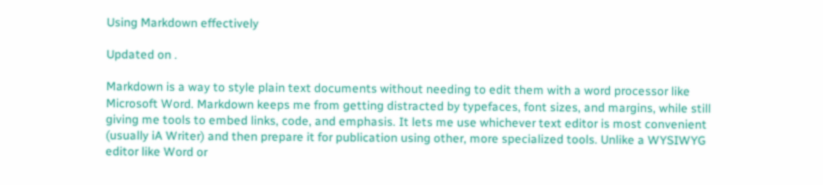Using Markdown effectively

Updated on .

Markdown is a way to style plain text documents without needing to edit them with a word processor like Microsoft Word. Markdown keeps me from getting distracted by typefaces, font sizes, and margins, while still giving me tools to embed links, code, and emphasis. It lets me use whichever text editor is most convenient (usually iA Writer) and then prepare it for publication using other, more specialized tools. Unlike a WYSIWYG editor like Word or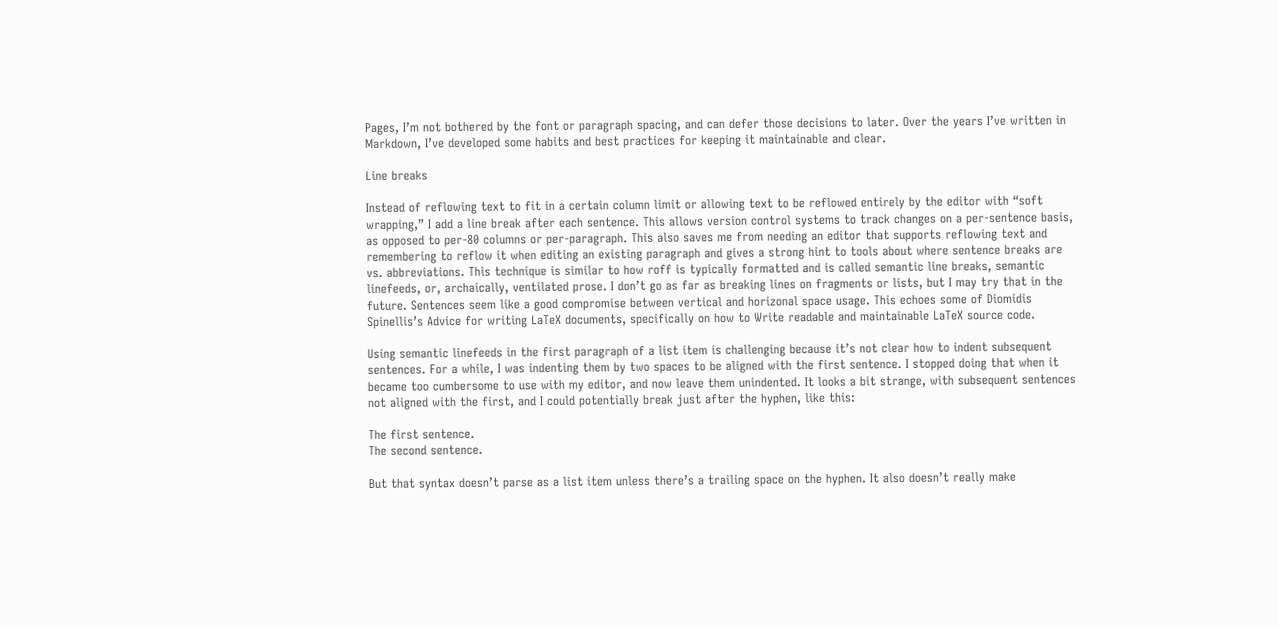Pages, I’m not bothered by the font or paragraph spacing, and can defer those decisions to later. Over the years I’ve written in Markdown, I’ve developed some habits and best practices for keeping it maintainable and clear.

Line breaks

Instead of reflowing text to fit in a certain column limit or allowing text to be reflowed entirely by the editor with “soft wrapping,” I add a line break after each sentence. This allows version control systems to track changes on a per-sentence basis, as opposed to per-80 columns or per-paragraph. This also saves me from needing an editor that supports reflowing text and remembering to reflow it when editing an existing paragraph and gives a strong hint to tools about where sentence breaks are vs. abbreviations. This technique is similar to how roff is typically formatted and is called semantic line breaks, semantic linefeeds, or, archaically, ventilated prose. I don’t go as far as breaking lines on fragments or lists, but I may try that in the future. Sentences seem like a good compromise between vertical and horizonal space usage. This echoes some of Diomidis Spinellis’s Advice for writing LaTeX documents, specifically on how to Write readable and maintainable LaTeX source code.

Using semantic linefeeds in the first paragraph of a list item is challenging because it’s not clear how to indent subsequent sentences. For a while, I was indenting them by two spaces to be aligned with the first sentence. I stopped doing that when it became too cumbersome to use with my editor, and now leave them unindented. It looks a bit strange, with subsequent sentences not aligned with the first, and I could potentially break just after the hyphen, like this:

The first sentence.
The second sentence.

But that syntax doesn’t parse as a list item unless there’s a trailing space on the hyphen. It also doesn’t really make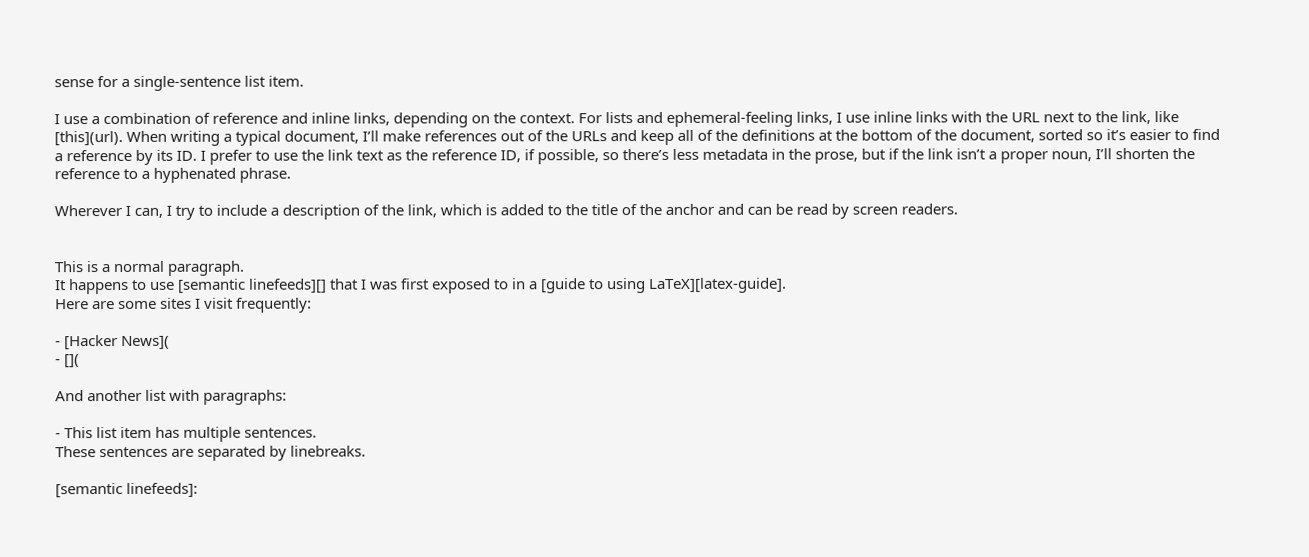sense for a single-sentence list item.

I use a combination of reference and inline links, depending on the context. For lists and ephemeral-feeling links, I use inline links with the URL next to the link, like [this](url). When writing a typical document, I’ll make references out of the URLs and keep all of the definitions at the bottom of the document, sorted so it’s easier to find a reference by its ID. I prefer to use the link text as the reference ID, if possible, so there’s less metadata in the prose, but if the link isn’t a proper noun, I’ll shorten the reference to a hyphenated phrase.

Wherever I can, I try to include a description of the link, which is added to the title of the anchor and can be read by screen readers.


This is a normal paragraph.
It happens to use [semantic linefeeds][] that I was first exposed to in a [guide to using LaTeX][latex-guide].
Here are some sites I visit frequently:

- [Hacker News](
- [](

And another list with paragraphs:

- This list item has multiple sentences.
These sentences are separated by linebreaks.

[semantic linefeeds]: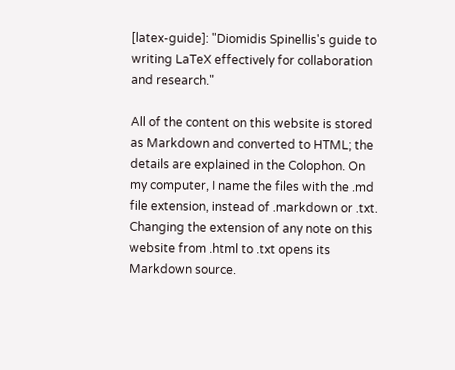[latex-guide]: "Diomidis Spinellis's guide to writing LaTeX effectively for collaboration and research."

All of the content on this website is stored as Markdown and converted to HTML; the details are explained in the Colophon. On my computer, I name the files with the .md file extension, instead of .markdown or .txt. Changing the extension of any note on this website from .html to .txt opens its Markdown source.